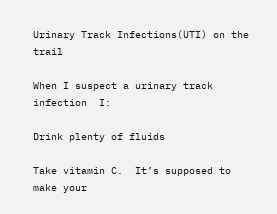Urinary Track Infections(UTI) on the trail

When I suspect a urinary track infection  I:

Drink plenty of fluids

Take vitamin C.  It’s supposed to  make your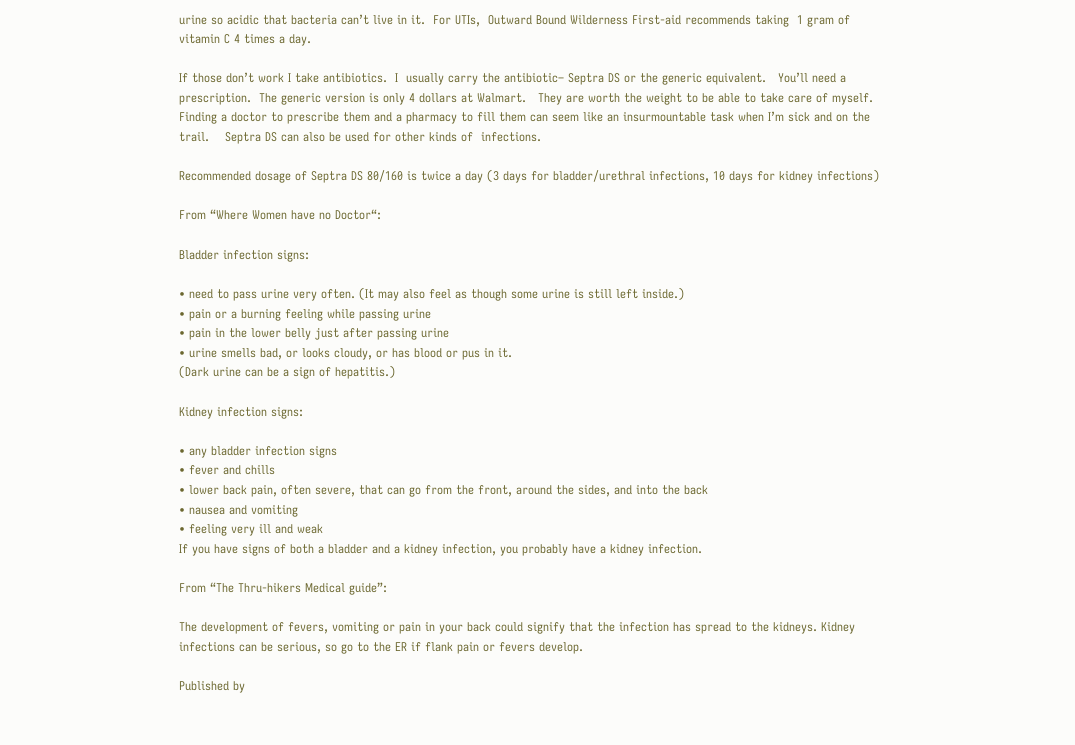urine so acidic that bacteria can’t live in it.  For UTIs,  Outward Bound Wilderness First-aid recommends taking  1 gram of vitamin C 4 times a day.

If those don’t work I take antibiotics.  I  usually carry the antibiotic– Septra DS or the generic equivalent.   You’ll need a prescription.  The generic version is only 4 dollars at Walmart.   They are worth the weight to be able to take care of myself.    Finding a doctor to prescribe them and a pharmacy to fill them can seem like an insurmountable task when I’m sick and on the trail.    Septra DS can also be used for other kinds of  infections.

Recommended dosage of Septra DS 80/160 is twice a day (3 days for bladder/urethral infections, 10 days for kidney infections)

From “Where Women have no Doctor“:

Bladder infection signs:

• need to pass urine very often. (It may also feel as though some urine is still left inside.)
• pain or a burning feeling while passing urine
• pain in the lower belly just after passing urine
• urine smells bad, or looks cloudy, or has blood or pus in it.
(Dark urine can be a sign of hepatitis.)

Kidney infection signs:

• any bladder infection signs
• fever and chills
• lower back pain, often severe, that can go from the front, around the sides, and into the back
• nausea and vomiting
• feeling very ill and weak
If you have signs of both a bladder and a kidney infection, you probably have a kidney infection.

From “The Thru-hikers Medical guide”:

The development of fevers, vomiting or pain in your back could signify that the infection has spread to the kidneys. Kidney infections can be serious, so go to the ER if flank pain or fevers develop.

Published by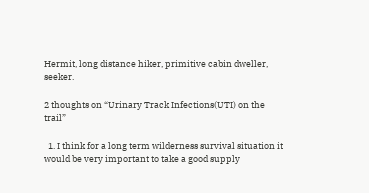Hermit, long distance hiker, primitive cabin dweller, seeker.

2 thoughts on “Urinary Track Infections(UTI) on the trail”

  1. I think for a long term wilderness survival situation it would be very important to take a good supply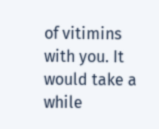of vitimins with you. It would take a while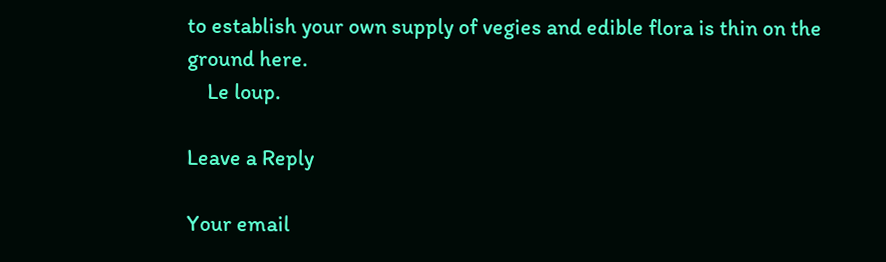to establish your own supply of vegies and edible flora is thin on the ground here.
    Le loup.

Leave a Reply

Your email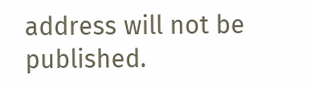address will not be published.